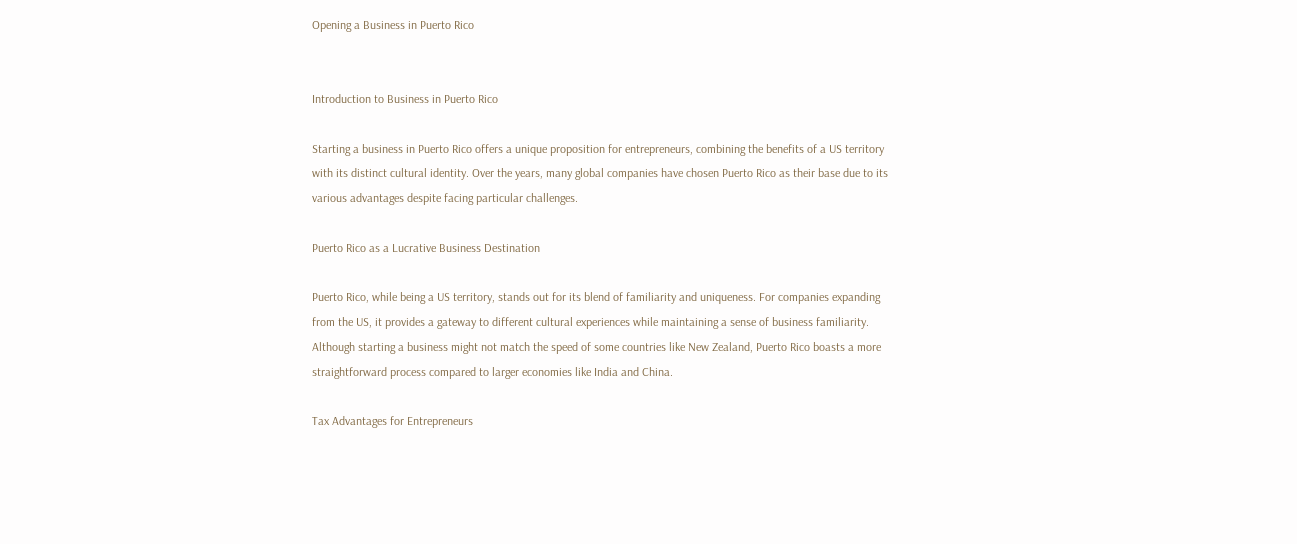Opening a Business in Puerto Rico


Introduction to Business in Puerto Rico

Starting a business in Puerto Rico offers a unique proposition for entrepreneurs, combining the benefits of a US territory with its distinct cultural identity. Over the years, many global companies have chosen Puerto Rico as their base due to its various advantages despite facing particular challenges.

Puerto Rico as a Lucrative Business Destination

Puerto Rico, while being a US territory, stands out for its blend of familiarity and uniqueness. For companies expanding from the US, it provides a gateway to different cultural experiences while maintaining a sense of business familiarity. Although starting a business might not match the speed of some countries like New Zealand, Puerto Rico boasts a more straightforward process compared to larger economies like India and China.

Tax Advantages for Entrepreneurs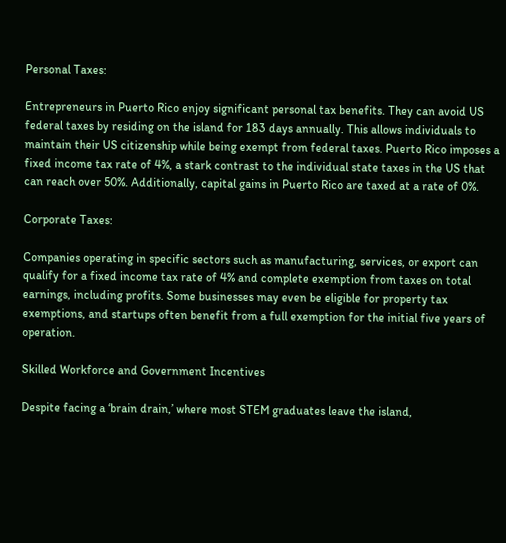Personal Taxes:

Entrepreneurs in Puerto Rico enjoy significant personal tax benefits. They can avoid US federal taxes by residing on the island for 183 days annually. This allows individuals to maintain their US citizenship while being exempt from federal taxes. Puerto Rico imposes a fixed income tax rate of 4%, a stark contrast to the individual state taxes in the US that can reach over 50%. Additionally, capital gains in Puerto Rico are taxed at a rate of 0%.

Corporate Taxes:

Companies operating in specific sectors such as manufacturing, services, or export can qualify for a fixed income tax rate of 4% and complete exemption from taxes on total earnings, including profits. Some businesses may even be eligible for property tax exemptions, and startups often benefit from a full exemption for the initial five years of operation.

Skilled Workforce and Government Incentives

Despite facing a ‘brain drain,’ where most STEM graduates leave the island,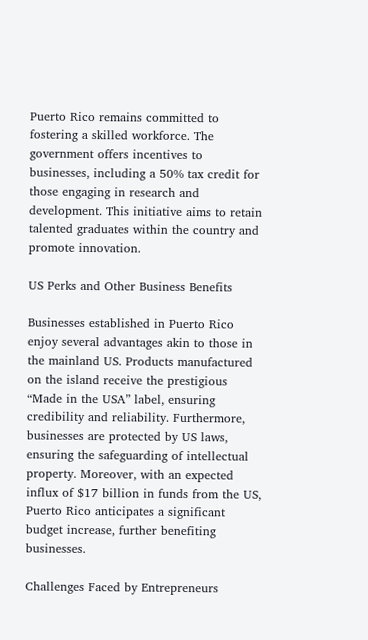Puerto Rico remains committed to fostering a skilled workforce. The government offers incentives to businesses, including a 50% tax credit for those engaging in research and development. This initiative aims to retain talented graduates within the country and promote innovation.

US Perks and Other Business Benefits

Businesses established in Puerto Rico enjoy several advantages akin to those in the mainland US. Products manufactured on the island receive the prestigious “Made in the USA” label, ensuring credibility and reliability. Furthermore, businesses are protected by US laws, ensuring the safeguarding of intellectual property. Moreover, with an expected influx of $17 billion in funds from the US, Puerto Rico anticipates a significant budget increase, further benefiting businesses.

Challenges Faced by Entrepreneurs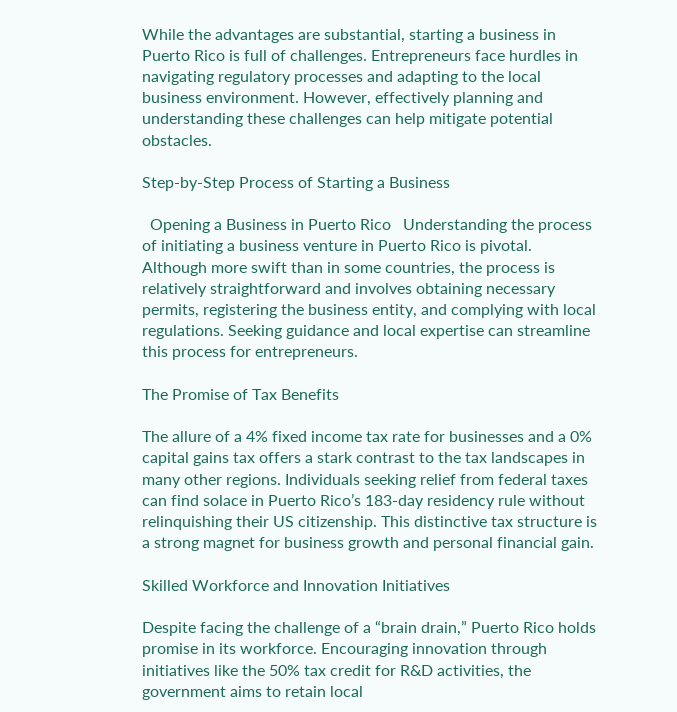While the advantages are substantial, starting a business in Puerto Rico is full of challenges. Entrepreneurs face hurdles in navigating regulatory processes and adapting to the local business environment. However, effectively planning and understanding these challenges can help mitigate potential obstacles.

Step-by-Step Process of Starting a Business

  Opening a Business in Puerto Rico   Understanding the process of initiating a business venture in Puerto Rico is pivotal. Although more swift than in some countries, the process is relatively straightforward and involves obtaining necessary permits, registering the business entity, and complying with local regulations. Seeking guidance and local expertise can streamline this process for entrepreneurs.

The Promise of Tax Benefits

The allure of a 4% fixed income tax rate for businesses and a 0% capital gains tax offers a stark contrast to the tax landscapes in many other regions. Individuals seeking relief from federal taxes can find solace in Puerto Rico’s 183-day residency rule without relinquishing their US citizenship. This distinctive tax structure is a strong magnet for business growth and personal financial gain.

Skilled Workforce and Innovation Initiatives

Despite facing the challenge of a “brain drain,” Puerto Rico holds promise in its workforce. Encouraging innovation through initiatives like the 50% tax credit for R&D activities, the government aims to retain local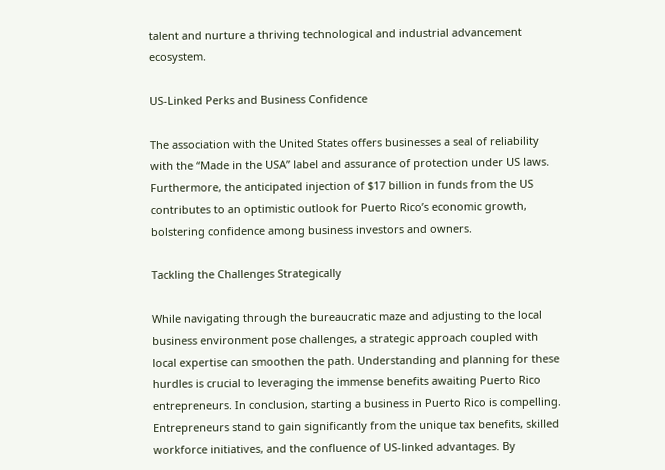talent and nurture a thriving technological and industrial advancement ecosystem.

US-Linked Perks and Business Confidence

The association with the United States offers businesses a seal of reliability with the “Made in the USA” label and assurance of protection under US laws. Furthermore, the anticipated injection of $17 billion in funds from the US contributes to an optimistic outlook for Puerto Rico’s economic growth, bolstering confidence among business investors and owners.

Tackling the Challenges Strategically

While navigating through the bureaucratic maze and adjusting to the local business environment pose challenges, a strategic approach coupled with local expertise can smoothen the path. Understanding and planning for these hurdles is crucial to leveraging the immense benefits awaiting Puerto Rico entrepreneurs. In conclusion, starting a business in Puerto Rico is compelling. Entrepreneurs stand to gain significantly from the unique tax benefits, skilled workforce initiatives, and the confluence of US-linked advantages. By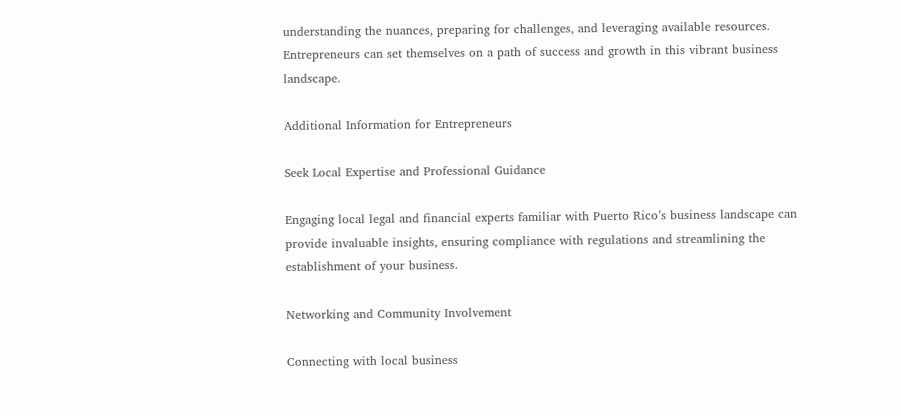understanding the nuances, preparing for challenges, and leveraging available resources. Entrepreneurs can set themselves on a path of success and growth in this vibrant business landscape.

Additional Information for Entrepreneurs

Seek Local Expertise and Professional Guidance

Engaging local legal and financial experts familiar with Puerto Rico’s business landscape can provide invaluable insights, ensuring compliance with regulations and streamlining the establishment of your business.

Networking and Community Involvement

Connecting with local business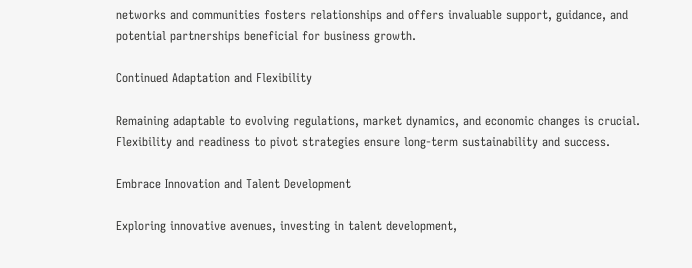networks and communities fosters relationships and offers invaluable support, guidance, and potential partnerships beneficial for business growth.

Continued Adaptation and Flexibility

Remaining adaptable to evolving regulations, market dynamics, and economic changes is crucial. Flexibility and readiness to pivot strategies ensure long-term sustainability and success.

Embrace Innovation and Talent Development

Exploring innovative avenues, investing in talent development,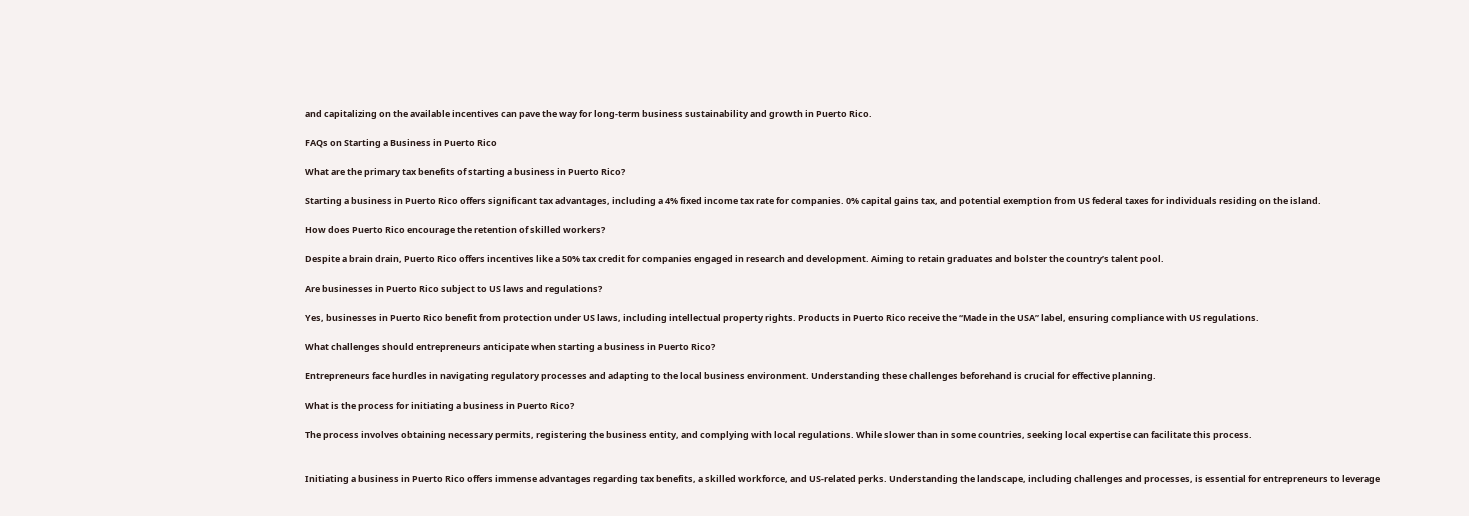and capitalizing on the available incentives can pave the way for long-term business sustainability and growth in Puerto Rico.

FAQs on Starting a Business in Puerto Rico

What are the primary tax benefits of starting a business in Puerto Rico?

Starting a business in Puerto Rico offers significant tax advantages, including a 4% fixed income tax rate for companies. 0% capital gains tax, and potential exemption from US federal taxes for individuals residing on the island.

How does Puerto Rico encourage the retention of skilled workers?

Despite a brain drain, Puerto Rico offers incentives like a 50% tax credit for companies engaged in research and development. Aiming to retain graduates and bolster the country’s talent pool.

Are businesses in Puerto Rico subject to US laws and regulations?

Yes, businesses in Puerto Rico benefit from protection under US laws, including intellectual property rights. Products in Puerto Rico receive the “Made in the USA” label, ensuring compliance with US regulations.

What challenges should entrepreneurs anticipate when starting a business in Puerto Rico?

Entrepreneurs face hurdles in navigating regulatory processes and adapting to the local business environment. Understanding these challenges beforehand is crucial for effective planning.

What is the process for initiating a business in Puerto Rico?

The process involves obtaining necessary permits, registering the business entity, and complying with local regulations. While slower than in some countries, seeking local expertise can facilitate this process.


Initiating a business in Puerto Rico offers immense advantages regarding tax benefits, a skilled workforce, and US-related perks. Understanding the landscape, including challenges and processes, is essential for entrepreneurs to leverage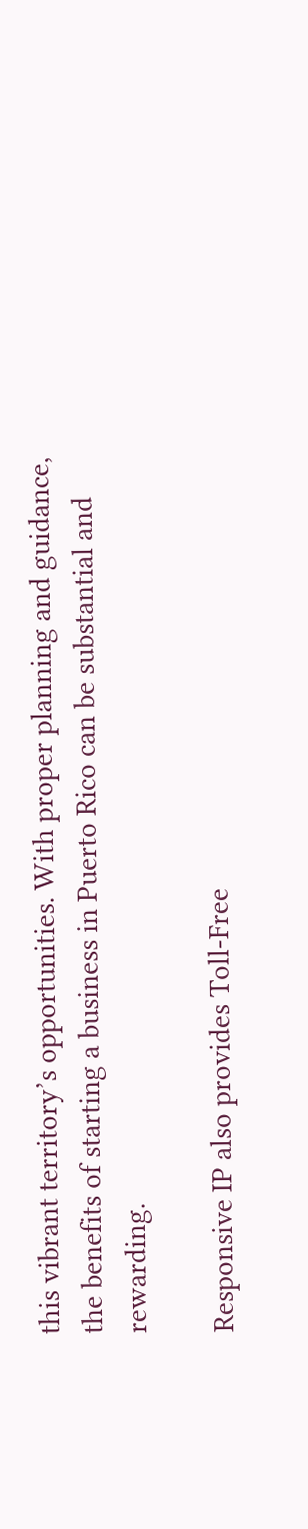this vibrant territory’s opportunities. With proper planning and guidance, the benefits of starting a business in Puerto Rico can be substantial and rewarding.

Responsive IP also provides Toll-Free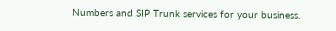Numbers and SIP Trunk services for your business.